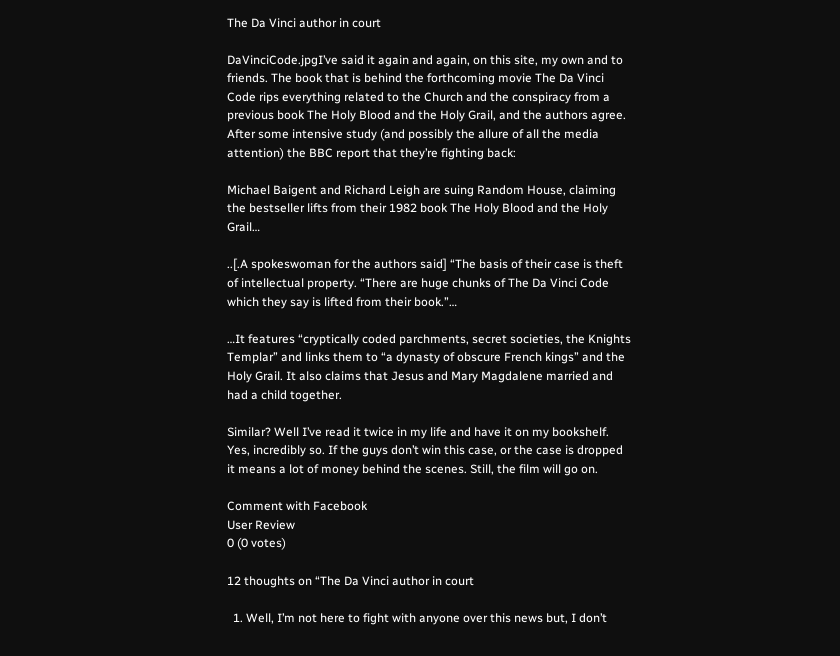The Da Vinci author in court

DaVinciCode.jpgI’ve said it again and again, on this site, my own and to friends. The book that is behind the forthcoming movie The Da Vinci Code rips everything related to the Church and the conspiracy from a previous book The Holy Blood and the Holy Grail, and the authors agree. After some intensive study (and possibly the allure of all the media attention) the BBC report that they’re fighting back:

Michael Baigent and Richard Leigh are suing Random House, claiming the bestseller lifts from their 1982 book The Holy Blood and the Holy Grail…

..[.A spokeswoman for the authors said] “The basis of their case is theft of intellectual property. “There are huge chunks of The Da Vinci Code which they say is lifted from their book.”…

…It features “cryptically coded parchments, secret societies, the Knights Templar” and links them to “a dynasty of obscure French kings” and the Holy Grail. It also claims that Jesus and Mary Magdalene married and had a child together.

Similar? Well I’ve read it twice in my life and have it on my bookshelf. Yes, incredibly so. If the guys don’t win this case, or the case is dropped it means a lot of money behind the scenes. Still, the film will go on.

Comment with Facebook
User Review
0 (0 votes)

12 thoughts on “The Da Vinci author in court

  1. Well, I’m not here to fight with anyone over this news but, I don’t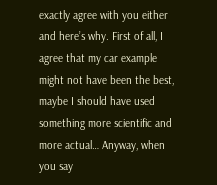exactly agree with you either and here’s why. First of all, I agree that my car example might not have been the best, maybe I should have used something more scientific and more actual… Anyway, when you say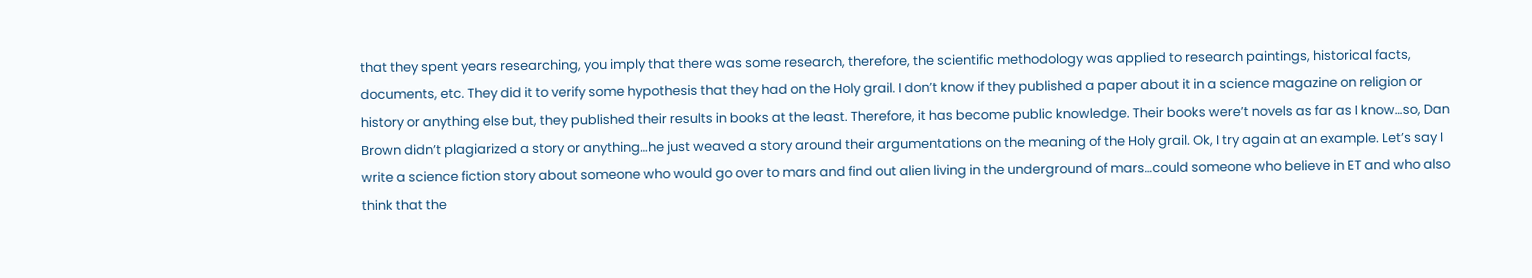that they spent years researching, you imply that there was some research, therefore, the scientific methodology was applied to research paintings, historical facts, documents, etc. They did it to verify some hypothesis that they had on the Holy grail. I don’t know if they published a paper about it in a science magazine on religion or history or anything else but, they published their results in books at the least. Therefore, it has become public knowledge. Their books were’t novels as far as I know…so, Dan Brown didn’t plagiarized a story or anything…he just weaved a story around their argumentations on the meaning of the Holy grail. Ok, I try again at an example. Let’s say I write a science fiction story about someone who would go over to mars and find out alien living in the underground of mars…could someone who believe in ET and who also think that the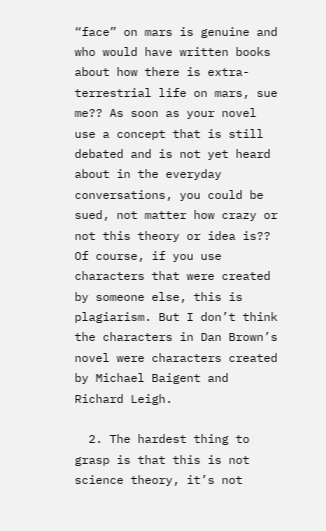“face” on mars is genuine and who would have written books about how there is extra-terrestrial life on mars, sue me?? As soon as your novel use a concept that is still debated and is not yet heard about in the everyday conversations, you could be sued, not matter how crazy or not this theory or idea is?? Of course, if you use characters that were created by someone else, this is plagiarism. But I don’t think the characters in Dan Brown’s novel were characters created by Michael Baigent and Richard Leigh.

  2. The hardest thing to grasp is that this is not science theory, it’s not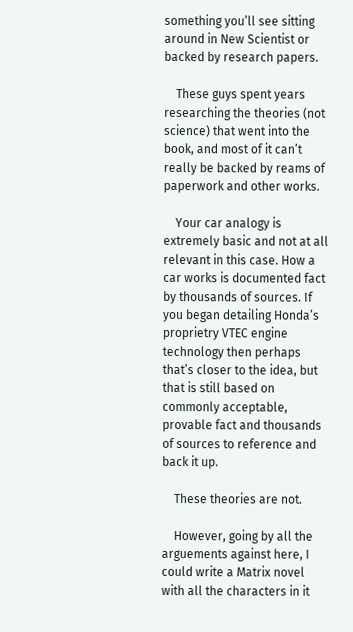something you’ll see sitting around in New Scientist or backed by research papers.

    These guys spent years researching the theories (not science) that went into the book, and most of it can’t really be backed by reams of paperwork and other works.

    Your car analogy is extremely basic and not at all relevant in this case. How a car works is documented fact by thousands of sources. If you began detailing Honda’s proprietry VTEC engine technology then perhaps that’s closer to the idea, but that is still based on commonly acceptable, provable fact and thousands of sources to reference and back it up.

    These theories are not.

    However, going by all the arguements against here, I could write a Matrix novel with all the characters in it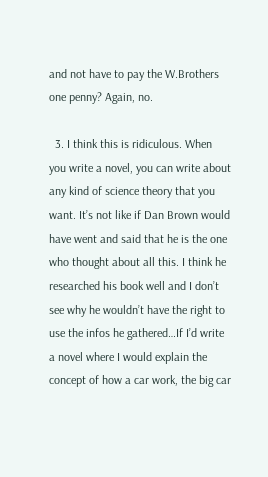and not have to pay the W.Brothers one penny? Again, no.

  3. I think this is ridiculous. When you write a novel, you can write about any kind of science theory that you want. It’s not like if Dan Brown would have went and said that he is the one who thought about all this. I think he researched his book well and I don’t see why he wouldn’t have the right to use the infos he gathered…If I’d write a novel where I would explain the concept of how a car work, the big car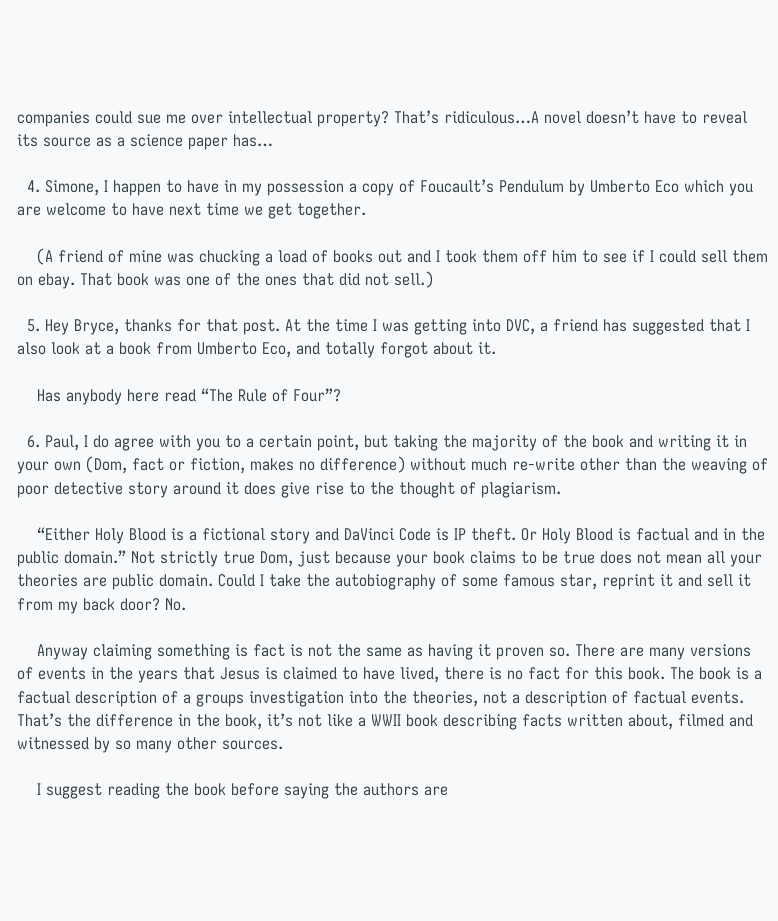companies could sue me over intellectual property? That’s ridiculous…A novel doesn’t have to reveal its source as a science paper has…

  4. Simone, I happen to have in my possession a copy of Foucault’s Pendulum by Umberto Eco which you are welcome to have next time we get together.

    (A friend of mine was chucking a load of books out and I took them off him to see if I could sell them on ebay. That book was one of the ones that did not sell.)

  5. Hey Bryce, thanks for that post. At the time I was getting into DVC, a friend has suggested that I also look at a book from Umberto Eco, and totally forgot about it.

    Has anybody here read “The Rule of Four”?

  6. Paul, I do agree with you to a certain point, but taking the majority of the book and writing it in your own (Dom, fact or fiction, makes no difference) without much re-write other than the weaving of poor detective story around it does give rise to the thought of plagiarism.

    “Either Holy Blood is a fictional story and DaVinci Code is IP theft. Or Holy Blood is factual and in the public domain.” Not strictly true Dom, just because your book claims to be true does not mean all your theories are public domain. Could I take the autobiography of some famous star, reprint it and sell it from my back door? No.

    Anyway claiming something is fact is not the same as having it proven so. There are many versions of events in the years that Jesus is claimed to have lived, there is no fact for this book. The book is a factual description of a groups investigation into the theories, not a description of factual events. That’s the difference in the book, it’s not like a WWII book describing facts written about, filmed and witnessed by so many other sources.

    I suggest reading the book before saying the authors are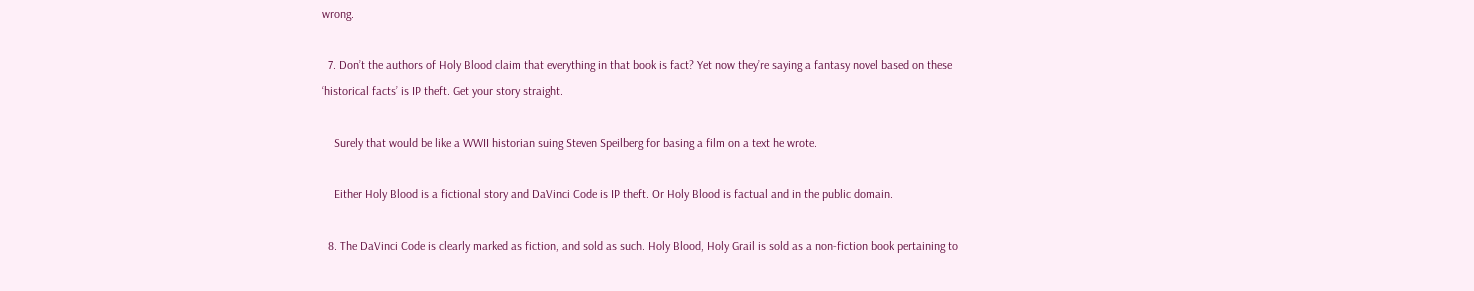wrong.

  7. Don’t the authors of Holy Blood claim that everything in that book is fact? Yet now they’re saying a fantasy novel based on these ‘historical facts’ is IP theft. Get your story straight.

    Surely that would be like a WWII historian suing Steven Speilberg for basing a film on a text he wrote.

    Either Holy Blood is a fictional story and DaVinci Code is IP theft. Or Holy Blood is factual and in the public domain.

  8. The DaVinci Code is clearly marked as fiction, and sold as such. Holy Blood, Holy Grail is sold as a non-fiction book pertaining to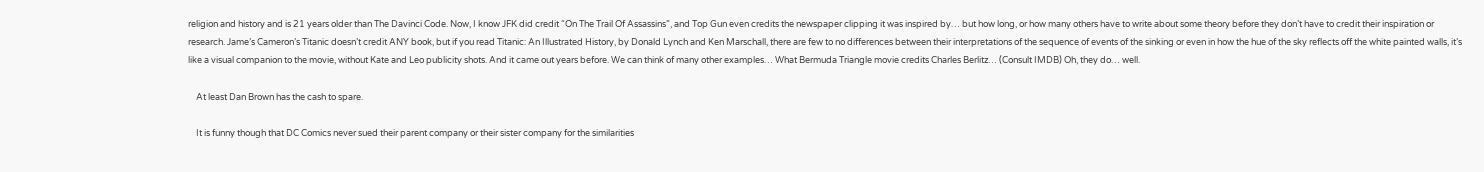religion and history and is 21 years older than The Davinci Code. Now, I know JFK did credit “On The Trail Of Assassins”, and Top Gun even credits the newspaper clipping it was inspired by… but how long, or how many others have to write about some theory before they don’t have to credit their inspiration or research. Jame’s Cameron’s Titanic doesn’t credit ANY book, but if you read Titanic: An Illustrated History, by Donald Lynch and Ken Marschall, there are few to no differences between their interpretations of the sequence of events of the sinking or even in how the hue of the sky reflects off the white painted walls, it’s like a visual companion to the movie, without Kate and Leo publicity shots. And it came out years before. We can think of many other examples… What Bermuda Triangle movie credits Charles Berlitz… (Consult IMDB) Oh, they do… well.

    At least Dan Brown has the cash to spare.

    It is funny though that DC Comics never sued their parent company or their sister company for the similarities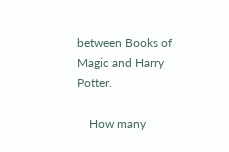between Books of Magic and Harry Potter.

    How many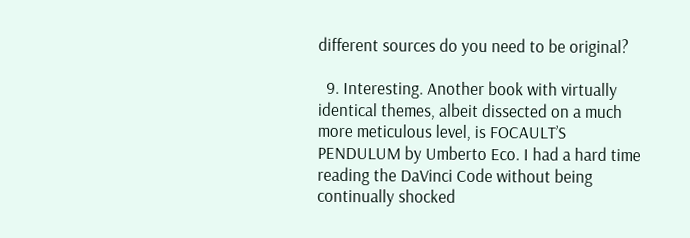different sources do you need to be original?

  9. Interesting. Another book with virtually identical themes, albeit dissected on a much more meticulous level, is FOCAULT’S PENDULUM by Umberto Eco. I had a hard time reading the DaVinci Code without being continually shocked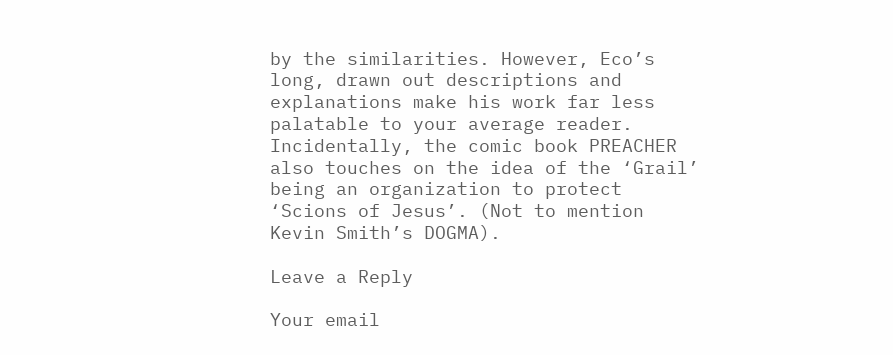by the similarities. However, Eco’s long, drawn out descriptions and explanations make his work far less palatable to your average reader. Incidentally, the comic book PREACHER also touches on the idea of the ‘Grail’ being an organization to protect ‘Scions of Jesus’. (Not to mention Kevin Smith’s DOGMA).

Leave a Reply

Your email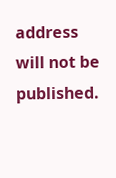address will not be published.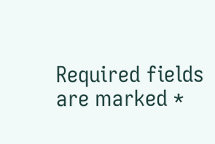Required fields are marked *